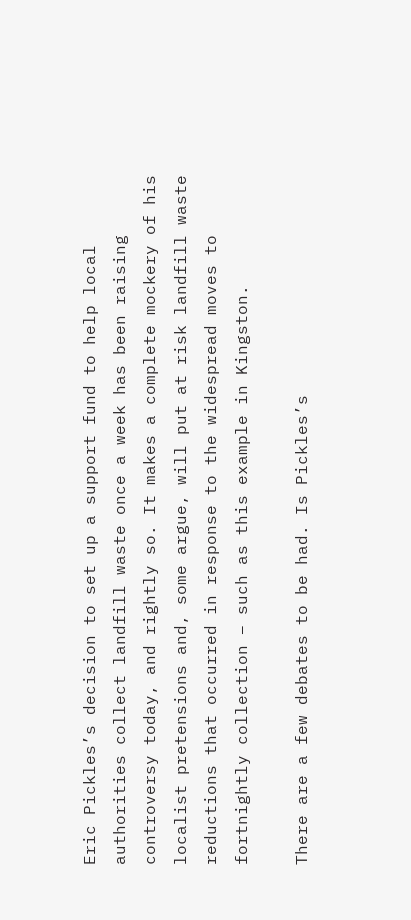Eric Pickles’s decision to set up a support fund to help local authorities collect landfill waste once a week has been raising controversy today, and rightly so. It makes a complete mockery of his localist pretensions and, some argue, will put at risk landfill waste reductions that occurred in response to the widespread moves to fortnightly collection – such as this example in Kingston.

There are a few debates to be had. Is Pickles’s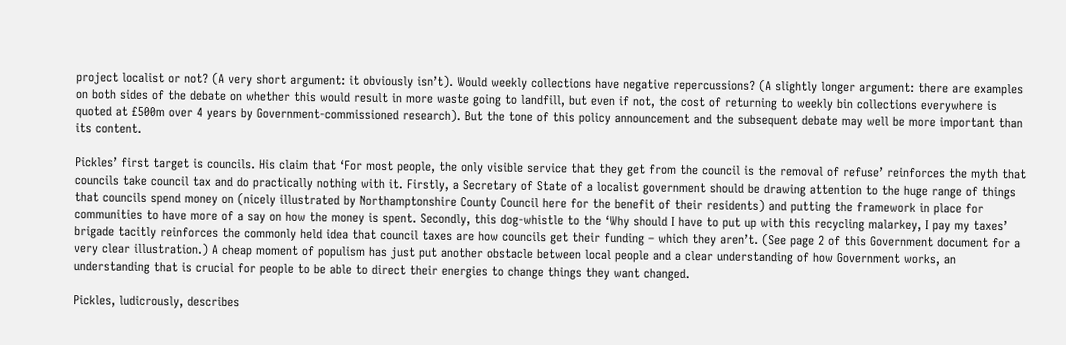project localist or not? (A very short argument: it obviously isn’t). Would weekly collections have negative repercussions? (A slightly longer argument: there are examples on both sides of the debate on whether this would result in more waste going to landfill, but even if not, the cost of returning to weekly bin collections everywhere is quoted at £500m over 4 years by Government-commissioned research). But the tone of this policy announcement and the subsequent debate may well be more important than its content.

Pickles’ first target is councils. His claim that ‘For most people, the only visible service that they get from the council is the removal of refuse’ reinforces the myth that councils take council tax and do practically nothing with it. Firstly, a Secretary of State of a localist government should be drawing attention to the huge range of things that councils spend money on (nicely illustrated by Northamptonshire County Council here for the benefit of their residents) and putting the framework in place for communities to have more of a say on how the money is spent. Secondly, this dog-whistle to the ‘Why should I have to put up with this recycling malarkey, I pay my taxes’ brigade tacitly reinforces the commonly held idea that council taxes are how councils get their funding – which they aren’t. (See page 2 of this Government document for a very clear illustration.) A cheap moment of populism has just put another obstacle between local people and a clear understanding of how Government works, an understanding that is crucial for people to be able to direct their energies to change things they want changed.

Pickles, ludicrously, describes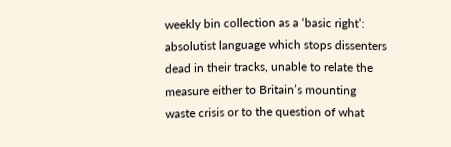weekly bin collection as a ‘basic right’: absolutist language which stops dissenters dead in their tracks, unable to relate the measure either to Britain’s mounting waste crisis or to the question of what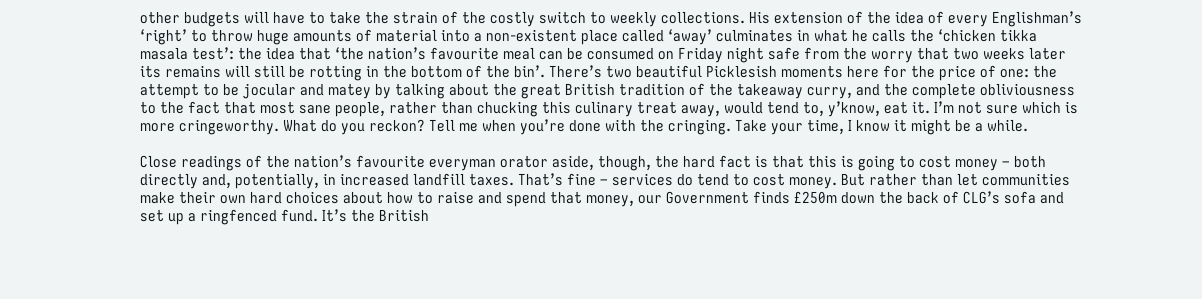other budgets will have to take the strain of the costly switch to weekly collections. His extension of the idea of every Englishman’s ‘right’ to throw huge amounts of material into a non-existent place called ‘away’ culminates in what he calls the ‘chicken tikka masala test’: the idea that ‘the nation’s favourite meal can be consumed on Friday night safe from the worry that two weeks later its remains will still be rotting in the bottom of the bin’. There’s two beautiful Picklesish moments here for the price of one: the attempt to be jocular and matey by talking about the great British tradition of the takeaway curry, and the complete obliviousness to the fact that most sane people, rather than chucking this culinary treat away, would tend to, y’know, eat it. I’m not sure which is more cringeworthy. What do you reckon? Tell me when you’re done with the cringing. Take your time, I know it might be a while.

Close readings of the nation’s favourite everyman orator aside, though, the hard fact is that this is going to cost money – both directly and, potentially, in increased landfill taxes. That’s fine – services do tend to cost money. But rather than let communities make their own hard choices about how to raise and spend that money, our Government finds £250m down the back of CLG’s sofa and set up a ringfenced fund. It’s the British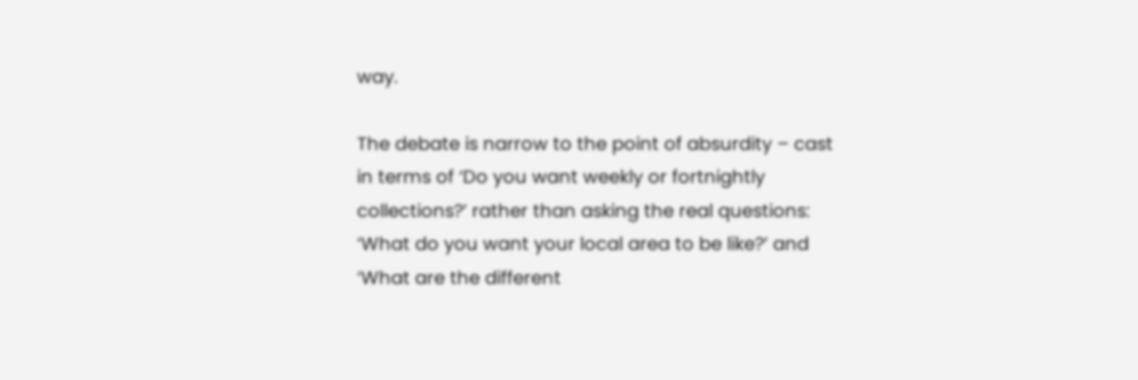way.

The debate is narrow to the point of absurdity – cast in terms of ‘Do you want weekly or fortnightly collections?’ rather than asking the real questions: ‘What do you want your local area to be like?’ and ‘What are the different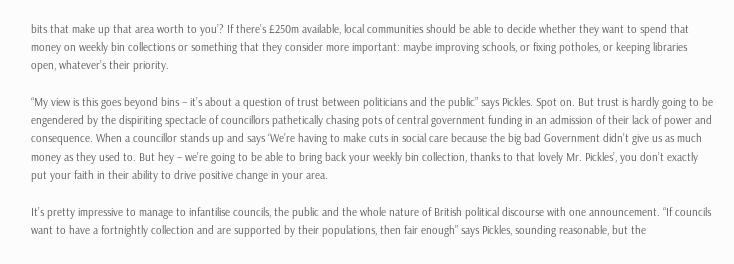bits that make up that area worth to you’? If there’s £250m available, local communities should be able to decide whether they want to spend that money on weekly bin collections or something that they consider more important: maybe improving schools, or fixing potholes, or keeping libraries open, whatever’s their priority.

“My view is this goes beyond bins – it’s about a question of trust between politicians and the public” says Pickles. Spot on. But trust is hardly going to be engendered by the dispiriting spectacle of councillors pathetically chasing pots of central government funding in an admission of their lack of power and consequence. When a councillor stands up and says ‘We’re having to make cuts in social care because the big bad Government didn’t give us as much money as they used to. But hey – we’re going to be able to bring back your weekly bin collection, thanks to that lovely Mr. Pickles’, you don’t exactly put your faith in their ability to drive positive change in your area.

It’s pretty impressive to manage to infantilise councils, the public and the whole nature of British political discourse with one announcement. “If councils want to have a fortnightly collection and are supported by their populations, then fair enough” says Pickles, sounding reasonable, but the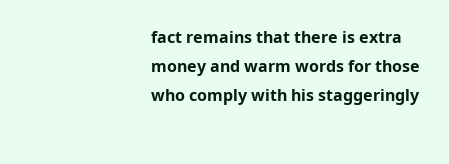fact remains that there is extra money and warm words for those who comply with his staggeringly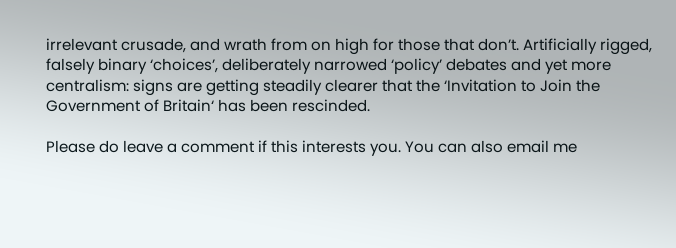irrelevant crusade, and wrath from on high for those that don’t. Artificially rigged, falsely binary ‘choices’, deliberately narrowed ‘policy’ debates and yet more centralism: signs are getting steadily clearer that the ‘Invitation to Join the Government of Britain‘ has been rescinded.

Please do leave a comment if this interests you. You can also email me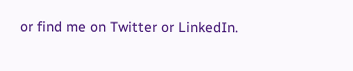or find me on Twitter or LinkedIn.